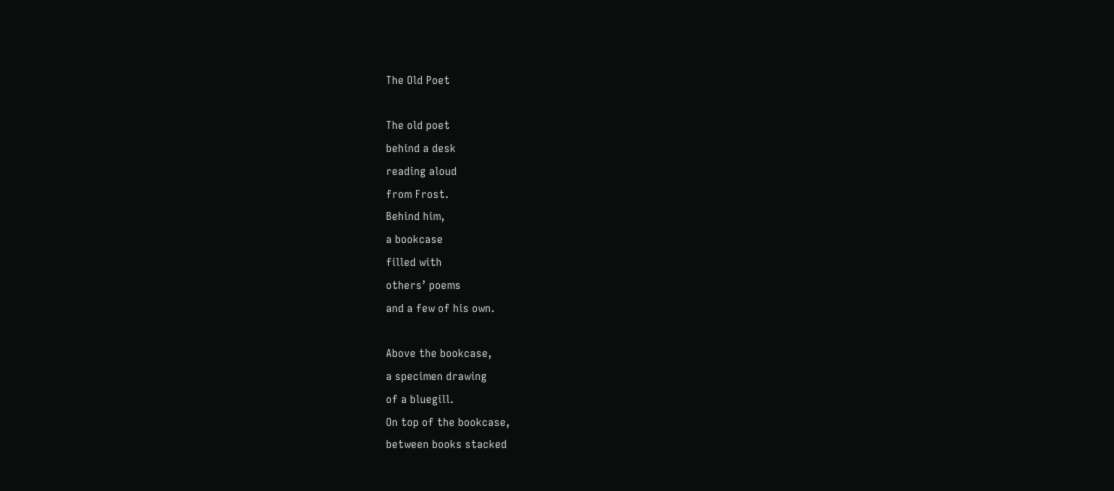The Old Poet

The old poet
behind a desk
reading aloud
from Frost.
Behind him,
a bookcase
filled with
others’ poems
and a few of his own.

Above the bookcase,
a specimen drawing
of a bluegill.
On top of the bookcase,
between books stacked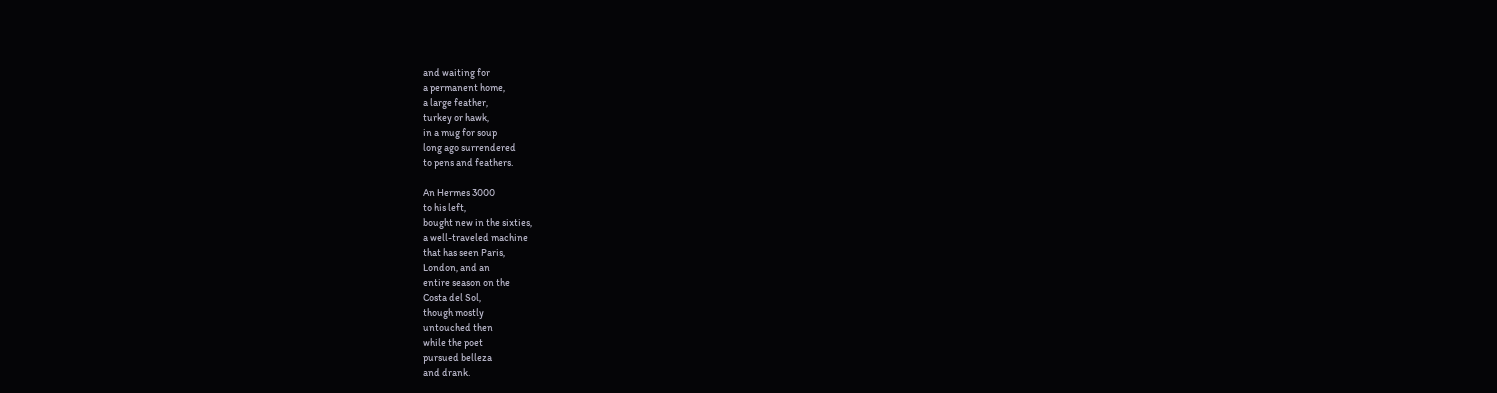and waiting for
a permanent home,
a large feather,
turkey or hawk,
in a mug for soup
long ago surrendered
to pens and feathers.

An Hermes 3000
to his left,
bought new in the sixties,
a well-traveled machine
that has seen Paris,
London, and an
entire season on the
Costa del Sol,
though mostly
untouched then
while the poet
pursued belleza
and drank.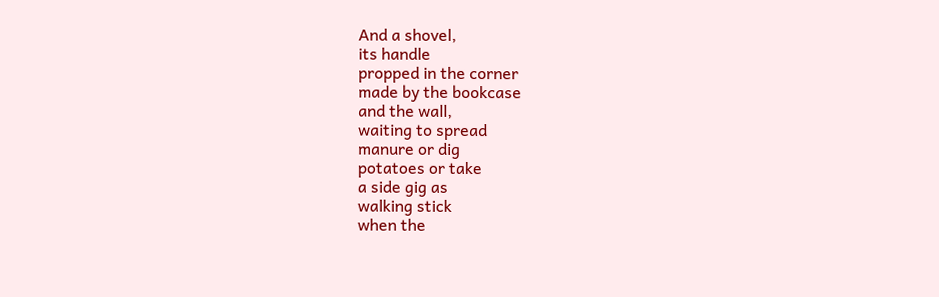And a shovel,
its handle
propped in the corner
made by the bookcase
and the wall,
waiting to spread
manure or dig
potatoes or take
a side gig as
walking stick
when the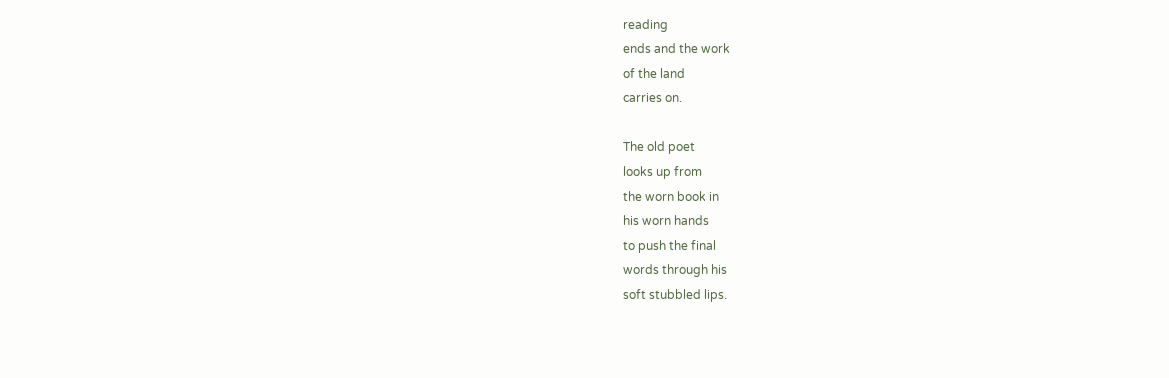reading
ends and the work
of the land
carries on.

The old poet
looks up from
the worn book in
his worn hands
to push the final
words through his
soft stubbled lips.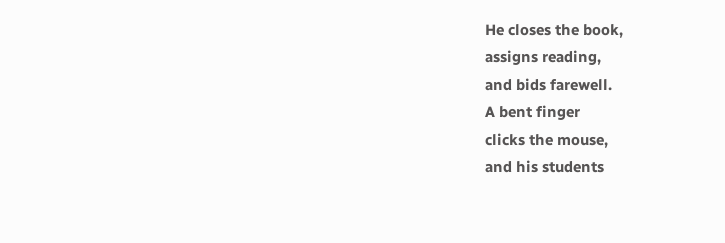He closes the book,
assigns reading,
and bids farewell.
A bent finger
clicks the mouse,
and his students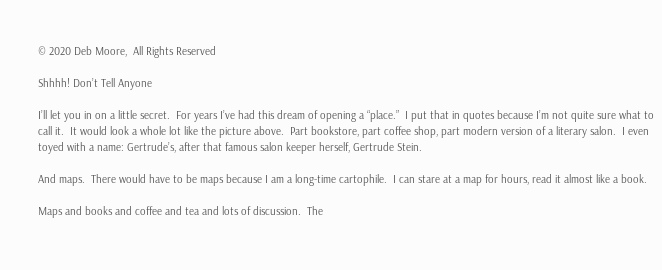© 2020 Deb Moore,  All Rights Reserved

Shhhh! Don’t Tell Anyone

I’ll let you in on a little secret.  For years I’ve had this dream of opening a “place.”  I put that in quotes because I’m not quite sure what to call it.  It would look a whole lot like the picture above.  Part bookstore, part coffee shop, part modern version of a literary salon.  I even toyed with a name: Gertrude’s, after that famous salon keeper herself, Gertrude Stein.

And maps.  There would have to be maps because I am a long-time cartophile.  I can stare at a map for hours, read it almost like a book.

Maps and books and coffee and tea and lots of discussion.  The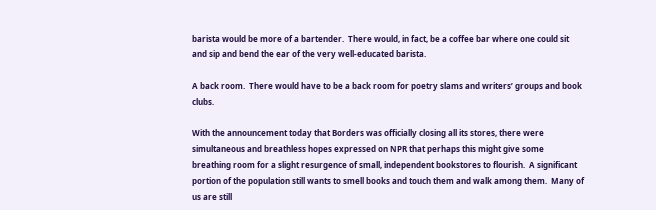barista would be more of a bartender.  There would, in fact, be a coffee bar where one could sit and sip and bend the ear of the very well-educated barista.

A back room.  There would have to be a back room for poetry slams and writers’ groups and book clubs.

With the announcement today that Borders was officially closing all its stores, there were simultaneous and breathless hopes expressed on NPR that perhaps this might give some breathing room for a slight resurgence of small, independent bookstores to flourish.  A significant portion of the population still wants to smell books and touch them and walk among them.  Many of us are still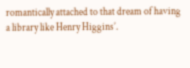romantically attached to that dream of having a library like Henry Higgins’.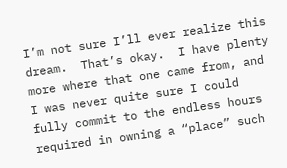I’m not sure I’ll ever realize this dream.  That’s okay.  I have plenty more where that one came from, and I was never quite sure I could fully commit to the endless hours required in owning a “place” such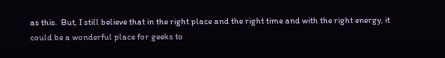as this.  But, I still believe that in the right place and the right time and with the right energy, it could be a wonderful place for geeks to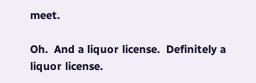meet.

Oh.  And a liquor license.  Definitely a liquor license.